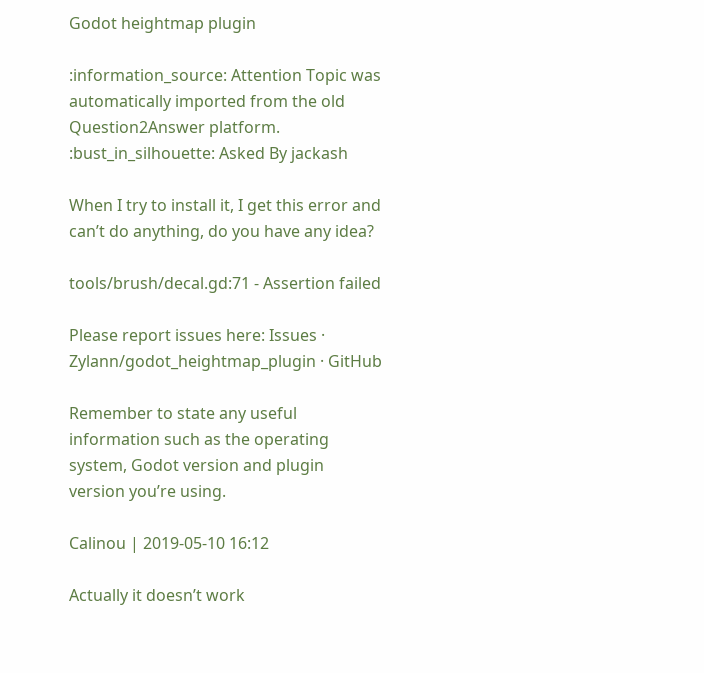Godot heightmap plugin

:information_source: Attention Topic was automatically imported from the old Question2Answer platform.
:bust_in_silhouette: Asked By jackash

When I try to install it, I get this error and can’t do anything, do you have any idea?

tools/brush/decal.gd:71 - Assertion failed

Please report issues here: Issues · Zylann/godot_heightmap_plugin · GitHub

Remember to state any useful information such as the operating system, Godot version and plugin version you’re using.

Calinou | 2019-05-10 16:12

Actually it doesn’t work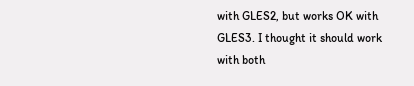with GLES2, but works OK with GLES3. I thought it should work with both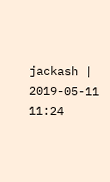jackash | 2019-05-11 11:24